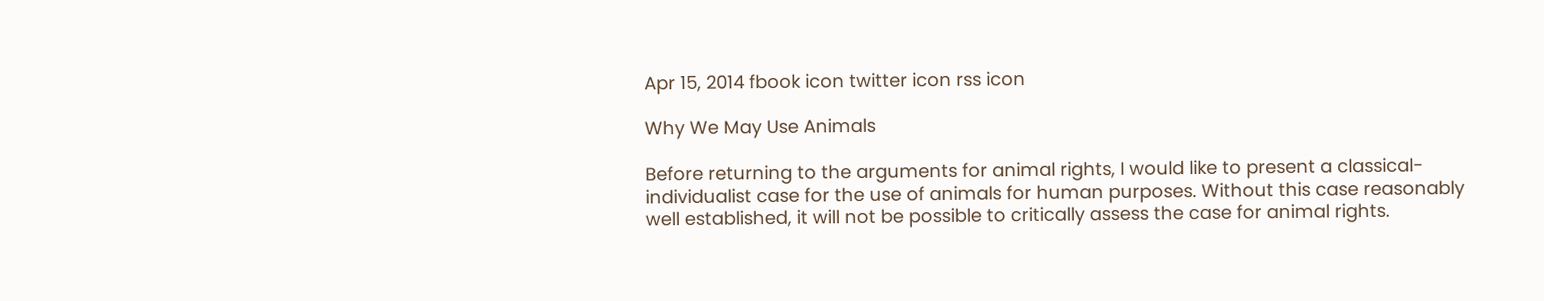Apr 15, 2014 fbook icon twitter icon rss icon

Why We May Use Animals

Before returning to the arguments for animal rights, I would like to present a classical-individualist case for the use of animals for human purposes. Without this case reasonably well established, it will not be possible to critically assess the case for animal rights.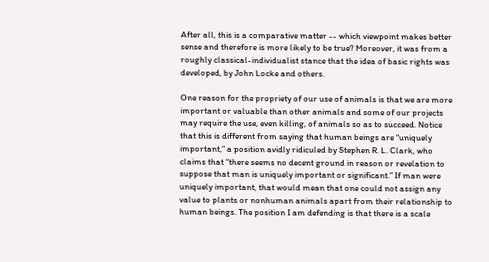After all, this is a comparative matter -- which viewpoint makes better sense and therefore is more likely to be true? Moreover, it was from a roughly classical-individualist stance that the idea of basic rights was developed, by John Locke and others.

One reason for the propriety of our use of animals is that we are more important or valuable than other animals and some of our projects may require the use, even killing, of animals so as to succeed. Notice that this is different from saying that human beings are “uniquely important,” a position avidly ridiculed by Stephen R. L. Clark, who claims that “there seems no decent ground in reason or revelation to suppose that man is uniquely important or significant.” If man were uniquely important, that would mean that one could not assign any value to plants or nonhuman animals apart from their relationship to human beings. The position I am defending is that there is a scale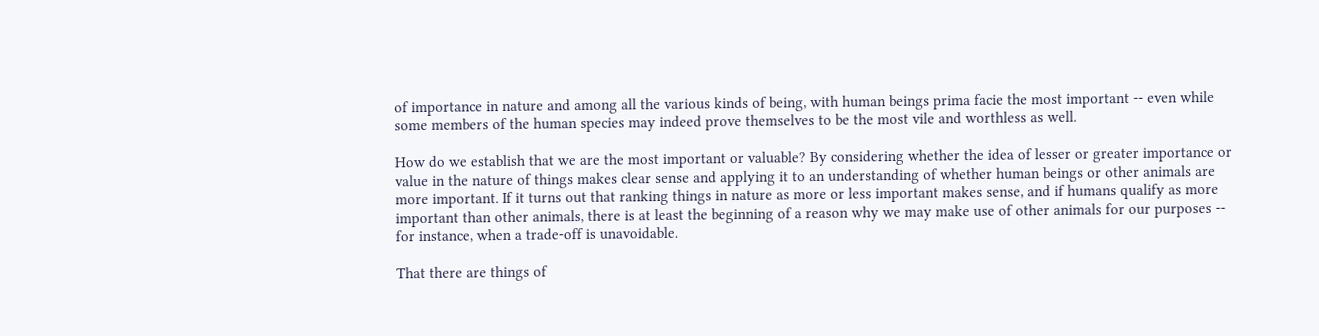of importance in nature and among all the various kinds of being, with human beings prima facie the most important -- even while some members of the human species may indeed prove themselves to be the most vile and worthless as well.

How do we establish that we are the most important or valuable? By considering whether the idea of lesser or greater importance or value in the nature of things makes clear sense and applying it to an understanding of whether human beings or other animals are more important. If it turns out that ranking things in nature as more or less important makes sense, and if humans qualify as more important than other animals, there is at least the beginning of a reason why we may make use of other animals for our purposes -- for instance, when a trade-off is unavoidable.

That there are things of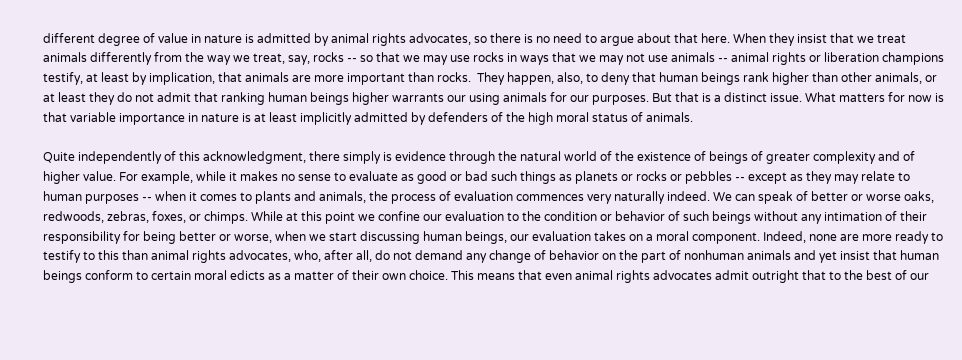different degree of value in nature is admitted by animal rights advocates, so there is no need to argue about that here. When they insist that we treat animals differently from the way we treat, say, rocks -- so that we may use rocks in ways that we may not use animals -- animal rights or liberation champions testify, at least by implication, that animals are more important than rocks.  They happen, also, to deny that human beings rank higher than other animals, or at least they do not admit that ranking human beings higher warrants our using animals for our purposes. But that is a distinct issue. What matters for now is that variable importance in nature is at least implicitly admitted by defenders of the high moral status of animals.

Quite independently of this acknowledgment, there simply is evidence through the natural world of the existence of beings of greater complexity and of higher value. For example, while it makes no sense to evaluate as good or bad such things as planets or rocks or pebbles -- except as they may relate to human purposes -- when it comes to plants and animals, the process of evaluation commences very naturally indeed. We can speak of better or worse oaks, redwoods, zebras, foxes, or chimps. While at this point we confine our evaluation to the condition or behavior of such beings without any intimation of their responsibility for being better or worse, when we start discussing human beings, our evaluation takes on a moral component. Indeed, none are more ready to testify to this than animal rights advocates, who, after all, do not demand any change of behavior on the part of nonhuman animals and yet insist that human beings conform to certain moral edicts as a matter of their own choice. This means that even animal rights advocates admit outright that to the best of our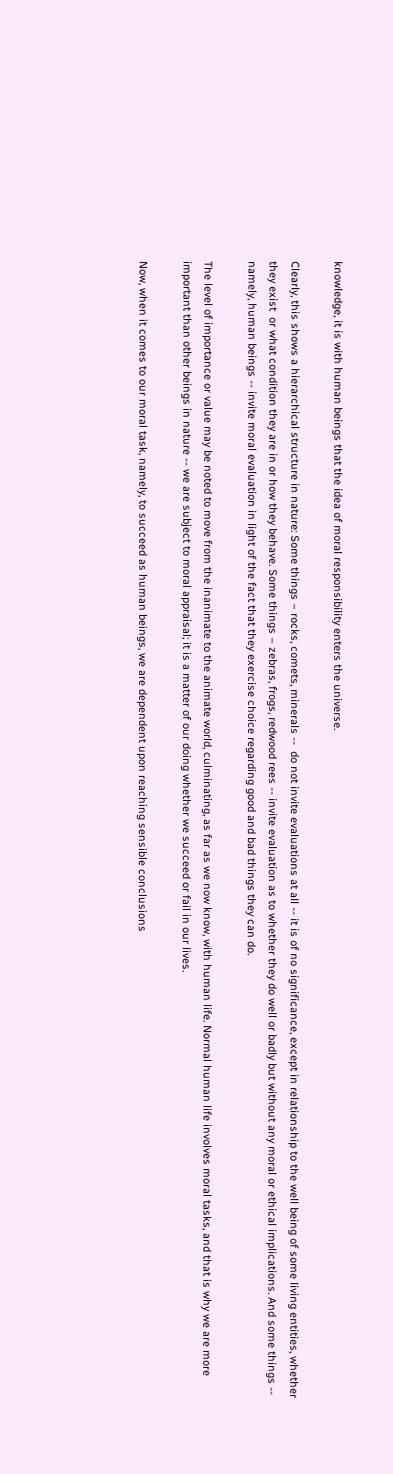knowledge, it is with human beings that the idea of moral responsibility enters the universe.

Clearly, this shows a hierarchical structure in nature: Some things – rocks, comets, minerals --  do not invite evaluations at all -- it is of no significance, except in relationship to the well being of some living entities, whether they exist  or what condition they are in or how they behave. Some things – zebras, frogs, redwood rees -- invite evaluation as to whether they do well or badly but without any moral or ethical implications. And some things -- namely, human beings -- invite moral evaluation in light of the fact that they exercise choice regarding good and bad things they can do.

The level of importance or value may be noted to move from the inanimate to the animate world, culminating, as far as we now know, with human life. Normal human life involves moral tasks, and that is why we are more important than other beings in nature -- we are subject to moral appraisal; it is a matter of our doing whether we succeed or fail in our lives.

Now, when it comes to our moral task, namely, to succeed as human beings, we are dependent upon reaching sensible conclusions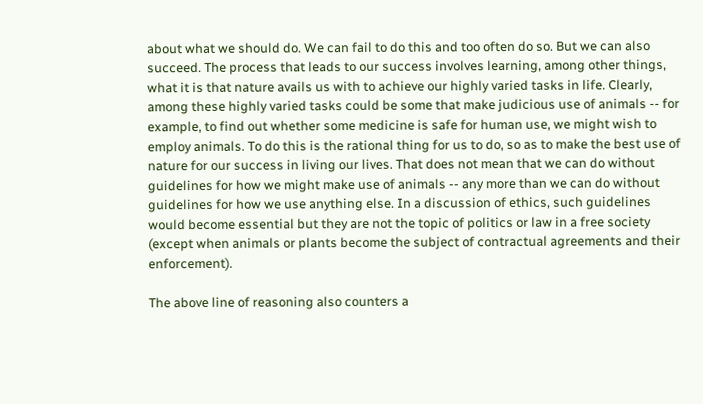about what we should do. We can fail to do this and too often do so. But we can also succeed. The process that leads to our success involves learning, among other things, what it is that nature avails us with to achieve our highly varied tasks in life. Clearly, among these highly varied tasks could be some that make judicious use of animals -- for example, to find out whether some medicine is safe for human use, we might wish to employ animals. To do this is the rational thing for us to do, so as to make the best use of nature for our success in living our lives. That does not mean that we can do without guidelines for how we might make use of animals -- any more than we can do without guidelines for how we use anything else. In a discussion of ethics, such guidelines would become essential but they are not the topic of politics or law in a free society (except when animals or plants become the subject of contractual agreements and their enforcement).

The above line of reasoning also counters a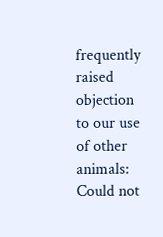frequently raised objection to our use of other animals: Could not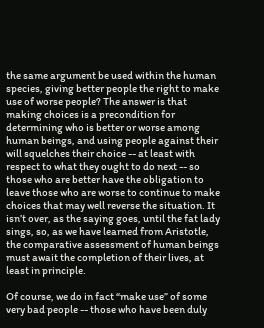the same argument be used within the human species, giving better people the right to make use of worse people? The answer is that making choices is a precondition for determining who is better or worse among human beings, and using people against their will squelches their choice -- at least with respect to what they ought to do next -- so those who are better have the obligation to leave those who are worse to continue to make choices that may well reverse the situation. It isn’t over, as the saying goes, until the fat lady sings, so, as we have learned from Aristotle, the comparative assessment of human beings must await the completion of their lives, at least in principle.

Of course, we do in fact “make use” of some very bad people -- those who have been duly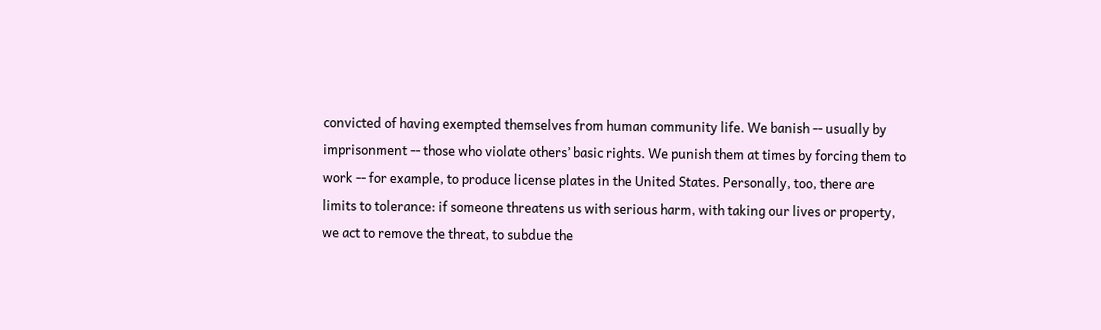convicted of having exempted themselves from human community life. We banish -- usually by imprisonment -- those who violate others’ basic rights. We punish them at times by forcing them to work -- for example, to produce license plates in the United States. Personally, too, there are limits to tolerance: if someone threatens us with serious harm, with taking our lives or property, we act to remove the threat, to subdue the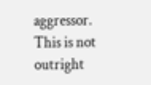aggressor. This is not outright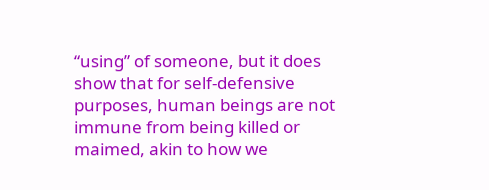“using” of someone, but it does show that for self-defensive purposes, human beings are not immune from being killed or maimed, akin to how we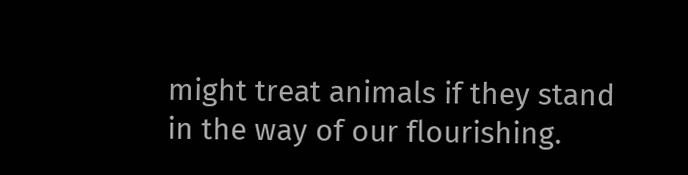might treat animals if they stand in the way of our flourishing.